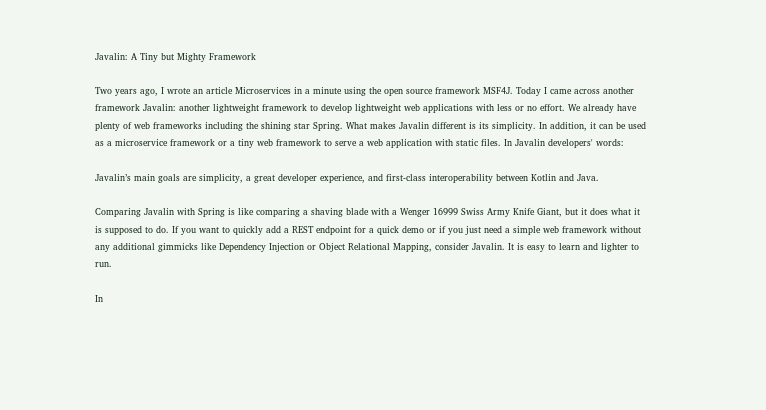Javalin: A Tiny but Mighty Framework

Two years ago, I wrote an article Microservices in a minute using the open source framework MSF4J. Today I came across another framework Javalin: another lightweight framework to develop lightweight web applications with less or no effort. We already have plenty of web frameworks including the shining star Spring. What makes Javalin different is its simplicity. In addition, it can be used as a microservice framework or a tiny web framework to serve a web application with static files. In Javalin developers' words:

Javalin’s main goals are simplicity, a great developer experience, and first-class interoperability between Kotlin and Java.

Comparing Javalin with Spring is like comparing a shaving blade with a Wenger 16999 Swiss Army Knife Giant, but it does what it is supposed to do. If you want to quickly add a REST endpoint for a quick demo or if you just need a simple web framework without any additional gimmicks like Dependency Injection or Object Relational Mapping, consider Javalin. It is easy to learn and lighter to run.

In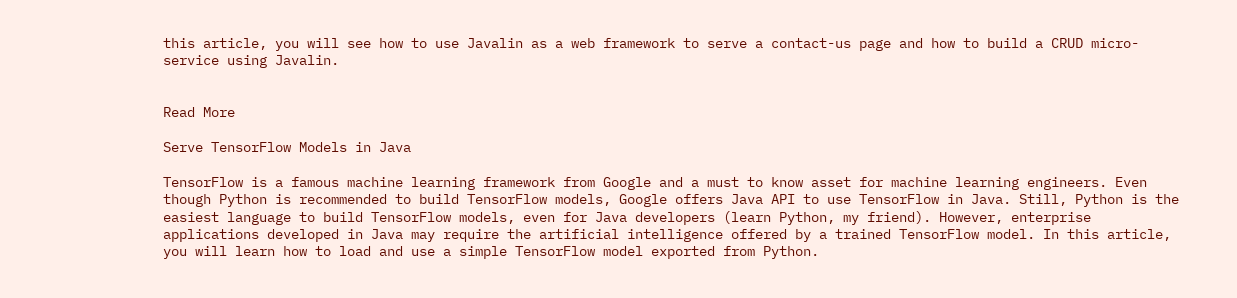this article, you will see how to use Javalin as a web framework to serve a contact-us page and how to build a CRUD micro-service using Javalin.


Read More

Serve TensorFlow Models in Java

TensorFlow is a famous machine learning framework from Google and a must to know asset for machine learning engineers. Even though Python is recommended to build TensorFlow models, Google offers Java API to use TensorFlow in Java. Still, Python is the easiest language to build TensorFlow models, even for Java developers (learn Python, my friend). However, enterprise applications developed in Java may require the artificial intelligence offered by a trained TensorFlow model. In this article, you will learn how to load and use a simple TensorFlow model exported from Python.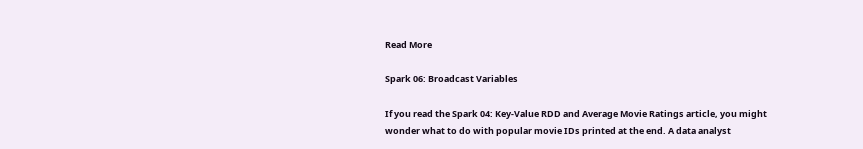Read More

Spark 06: Broadcast Variables

If you read the Spark 04: Key-Value RDD and Average Movie Ratings article, you might wonder what to do with popular movie IDs printed at the end. A data analyst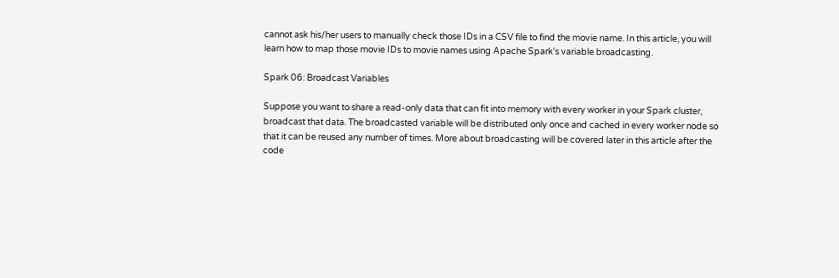cannot ask his/her users to manually check those IDs in a CSV file to find the movie name. In this article, you will learn how to map those movie IDs to movie names using Apache Spark's variable broadcasting.

Spark 06: Broadcast Variables

Suppose you want to share a read-only data that can fit into memory with every worker in your Spark cluster, broadcast that data. The broadcasted variable will be distributed only once and cached in every worker node so that it can be reused any number of times. More about broadcasting will be covered later in this article after the code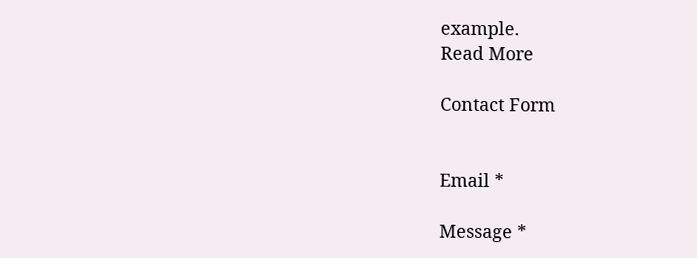example.
Read More

Contact Form


Email *

Message *